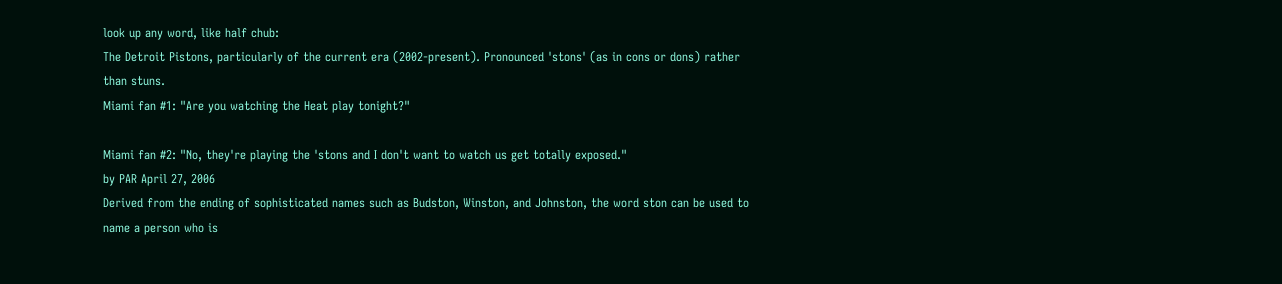look up any word, like half chub:
The Detroit Pistons, particularly of the current era (2002-present). Pronounced 'stons' (as in cons or dons) rather than stuns.
Miami fan #1: "Are you watching the Heat play tonight?"

Miami fan #2: "No, they're playing the 'stons and I don't want to watch us get totally exposed."
by PAR April 27, 2006
Derived from the ending of sophisticated names such as Budston, Winston, and Johnston, the word ston can be used to name a person who is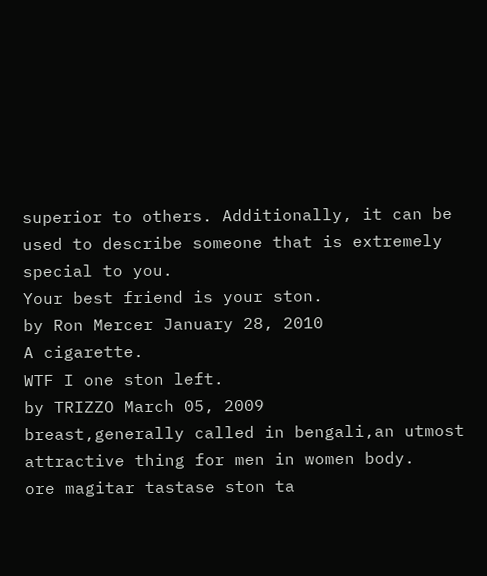superior to others. Additionally, it can be used to describe someone that is extremely special to you.
Your best friend is your ston.
by Ron Mercer January 28, 2010
A cigarette.
WTF I one ston left.
by TRIZZO March 05, 2009
breast,generally called in bengali,an utmost attractive thing for men in women body.
ore magitar tastase ston ta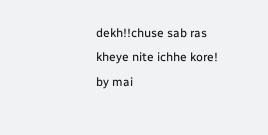dekh!!chuse sab ras kheye nite ichhe kore!
by mai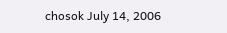chosok July 14, 2006